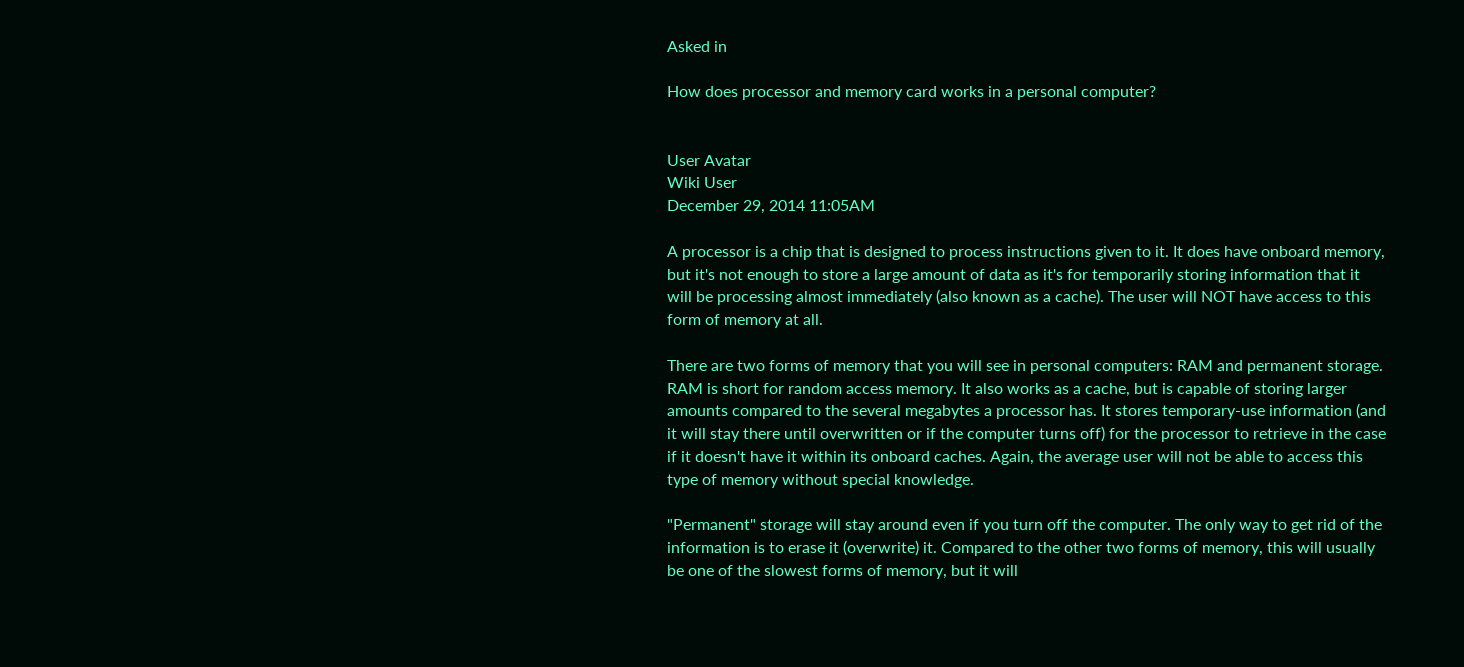Asked in

How does processor and memory card works in a personal computer?


User Avatar
Wiki User
December 29, 2014 11:05AM

A processor is a chip that is designed to process instructions given to it. It does have onboard memory, but it's not enough to store a large amount of data as it's for temporarily storing information that it will be processing almost immediately (also known as a cache). The user will NOT have access to this form of memory at all.

There are two forms of memory that you will see in personal computers: RAM and permanent storage. RAM is short for random access memory. It also works as a cache, but is capable of storing larger amounts compared to the several megabytes a processor has. It stores temporary-use information (and it will stay there until overwritten or if the computer turns off) for the processor to retrieve in the case if it doesn't have it within its onboard caches. Again, the average user will not be able to access this type of memory without special knowledge.

"Permanent" storage will stay around even if you turn off the computer. The only way to get rid of the information is to erase it (overwrite) it. Compared to the other two forms of memory, this will usually be one of the slowest forms of memory, but it will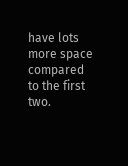have lots more space compared to the first two.